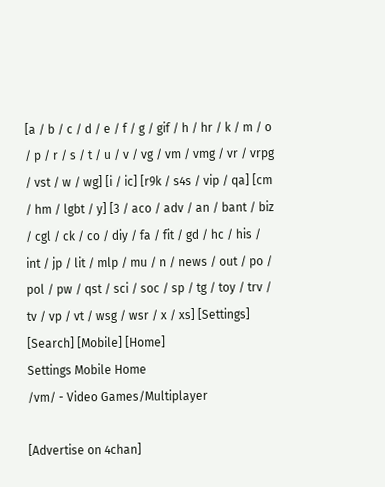[a / b / c / d / e / f / g / gif / h / hr / k / m / o / p / r / s / t / u / v / vg / vm / vmg / vr / vrpg / vst / w / wg] [i / ic] [r9k / s4s / vip / qa] [cm / hm / lgbt / y] [3 / aco / adv / an / bant / biz / cgl / ck / co / diy / fa / fit / gd / hc / his / int / jp / lit / mlp / mu / n / news / out / po / pol / pw / qst / sci / soc / sp / tg / toy / trv / tv / vp / vt / wsg / wsr / x / xs] [Settings] [Search] [Mobile] [Home]
Settings Mobile Home
/vm/ - Video Games/Multiplayer

[Advertise on 4chan]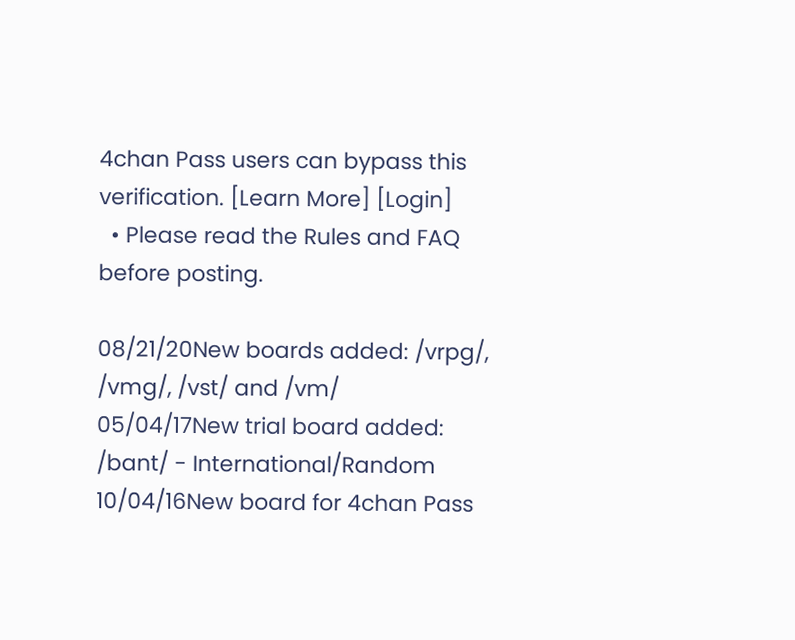4chan Pass users can bypass this verification. [Learn More] [Login]
  • Please read the Rules and FAQ before posting.

08/21/20New boards added: /vrpg/, /vmg/, /vst/ and /vm/
05/04/17New trial board added: /bant/ - International/Random
10/04/16New board for 4chan Pass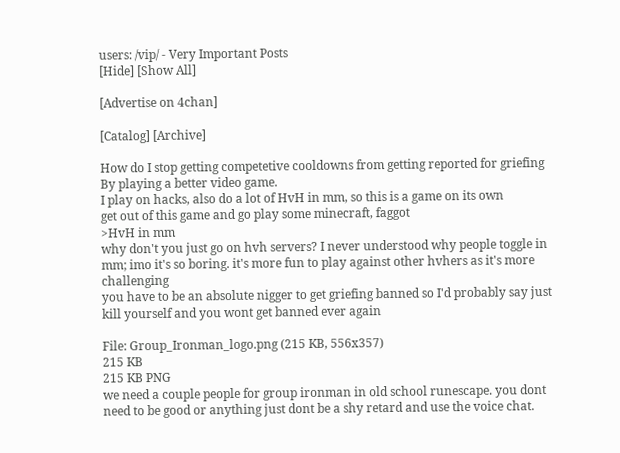users: /vip/ - Very Important Posts
[Hide] [Show All]

[Advertise on 4chan]

[Catalog] [Archive]

How do I stop getting competetive cooldowns from getting reported for griefing
By playing a better video game.
I play on hacks, also do a lot of HvH in mm, so this is a game on its own
get out of this game and go play some minecraft, faggot
>HvH in mm
why don't you just go on hvh servers? I never understood why people toggle in mm; imo it's so boring. it's more fun to play against other hvhers as it's more challenging
you have to be an absolute nigger to get griefing banned so I'd probably say just kill yourself and you wont get banned ever again

File: Group_Ironman_logo.png (215 KB, 556x357)
215 KB
215 KB PNG
we need a couple people for group ironman in old school runescape. you dont need to be good or anything just dont be a shy retard and use the voice chat.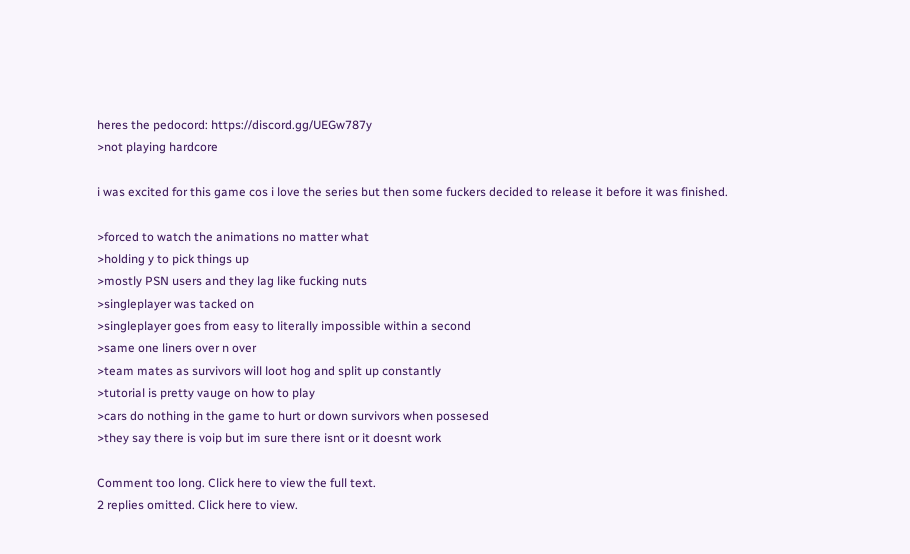heres the pedocord: https://discord.gg/UEGw787y
>not playing hardcore

i was excited for this game cos i love the series but then some fuckers decided to release it before it was finished.

>forced to watch the animations no matter what
>holding y to pick things up
>mostly PSN users and they lag like fucking nuts
>singleplayer was tacked on
>singleplayer goes from easy to literally impossible within a second
>same one liners over n over
>team mates as survivors will loot hog and split up constantly
>tutorial is pretty vauge on how to play
>cars do nothing in the game to hurt or down survivors when possesed
>they say there is voip but im sure there isnt or it doesnt work

Comment too long. Click here to view the full text.
2 replies omitted. Click here to view.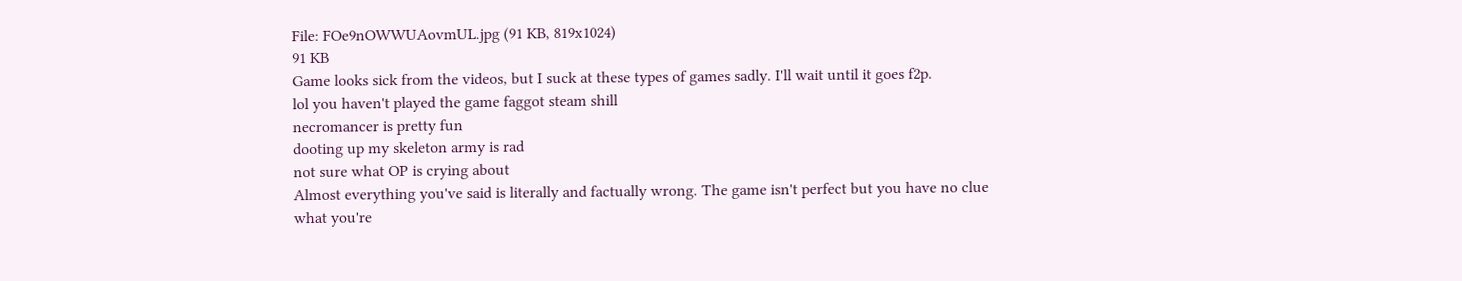File: FOe9nOWWUAovmUL.jpg (91 KB, 819x1024)
91 KB
Game looks sick from the videos, but I suck at these types of games sadly. I'll wait until it goes f2p.
lol you haven't played the game faggot steam shill
necromancer is pretty fun
dooting up my skeleton army is rad
not sure what OP is crying about
Almost everything you've said is literally and factually wrong. The game isn't perfect but you have no clue what you're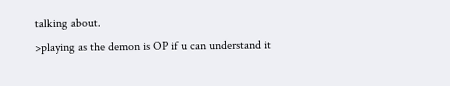talking about.
>playing as the demon is OP if u can understand it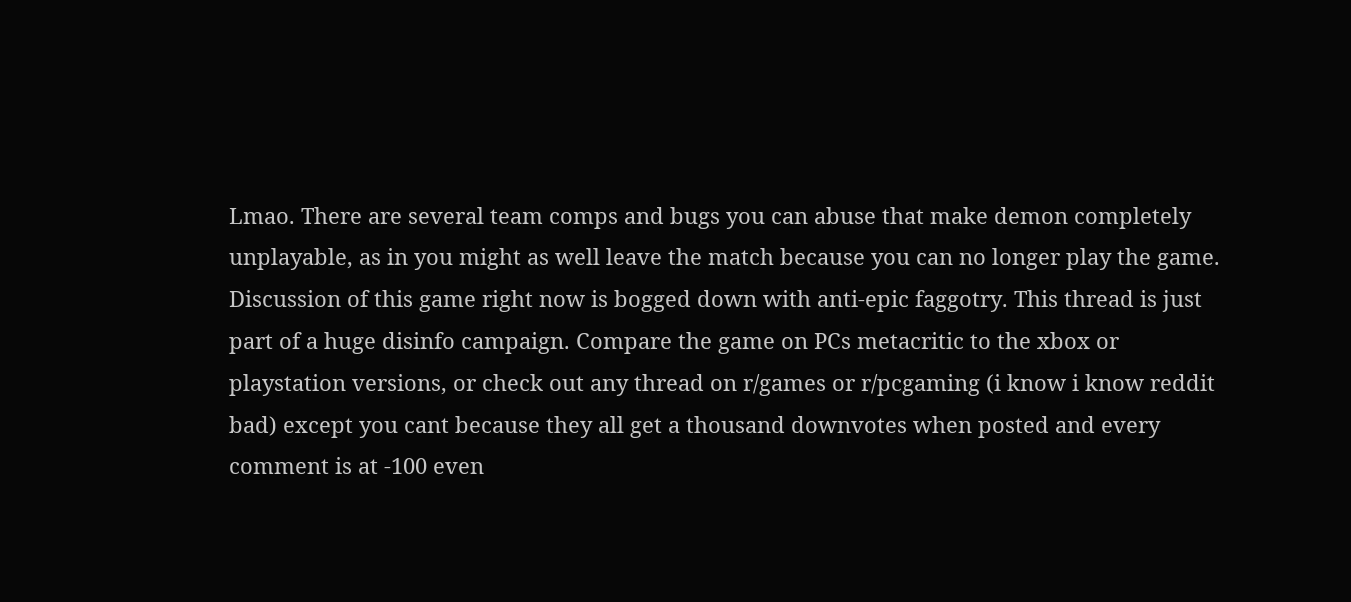Lmao. There are several team comps and bugs you can abuse that make demon completely unplayable, as in you might as well leave the match because you can no longer play the game.
Discussion of this game right now is bogged down with anti-epic faggotry. This thread is just part of a huge disinfo campaign. Compare the game on PCs metacritic to the xbox or playstation versions, or check out any thread on r/games or r/pcgaming (i know i know reddit bad) except you cant because they all get a thousand downvotes when posted and every comment is at -100 even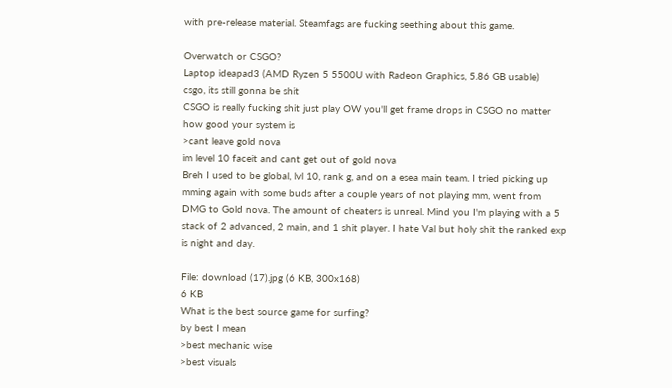with pre-release material. Steamfags are fucking seething about this game.

Overwatch or CSGO?
Laptop ideapad3 (AMD Ryzen 5 5500U with Radeon Graphics, 5.86 GB usable)
csgo, its still gonna be shit
CSGO is really fucking shit just play OW you'll get frame drops in CSGO no matter how good your system is
>cant leave gold nova
im level 10 faceit and cant get out of gold nova
Breh I used to be global, lvl 10, rank g, and on a esea main team. I tried picking up mming again with some buds after a couple years of not playing mm, went from DMG to Gold nova. The amount of cheaters is unreal. Mind you I'm playing with a 5 stack of 2 advanced, 2 main, and 1 shit player. I hate Val but holy shit the ranked exp is night and day.

File: download (17).jpg (6 KB, 300x168)
6 KB
What is the best source game for surfing?
by best I mean
>best mechanic wise
>best visuals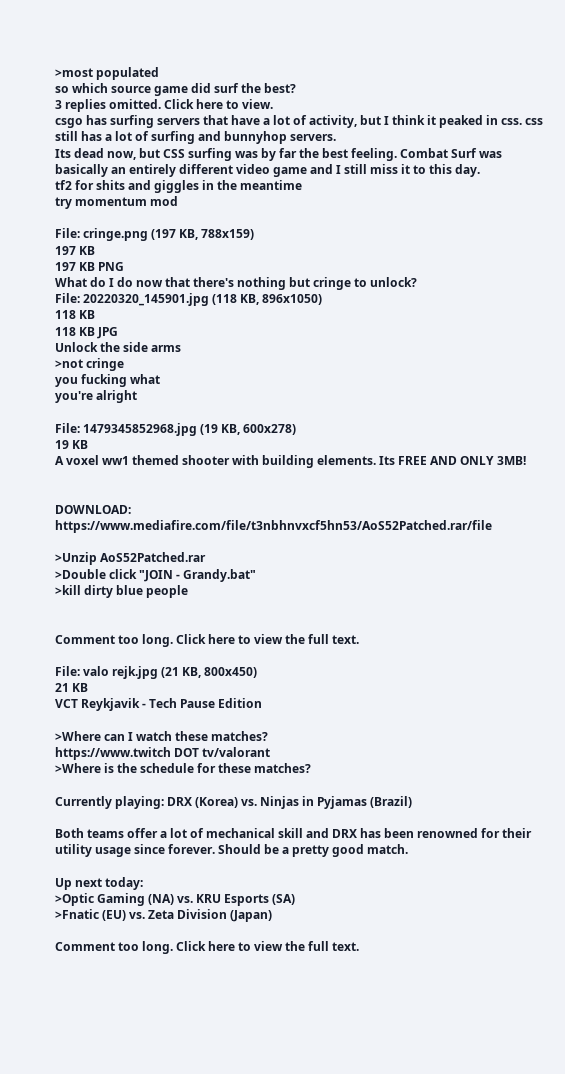>most populated
so which source game did surf the best?
3 replies omitted. Click here to view.
csgo has surfing servers that have a lot of activity, but I think it peaked in css. css still has a lot of surfing and bunnyhop servers.
Its dead now, but CSS surfing was by far the best feeling. Combat Surf was basically an entirely different video game and I still miss it to this day.
tf2 for shits and giggles in the meantime
try momentum mod

File: cringe.png (197 KB, 788x159)
197 KB
197 KB PNG
What do I do now that there's nothing but cringe to unlock?
File: 20220320_145901.jpg (118 KB, 896x1050)
118 KB
118 KB JPG
Unlock the side arms
>not cringe
you fucking what
you're alright

File: 1479345852968.jpg (19 KB, 600x278)
19 KB
A voxel ww1 themed shooter with building elements. Its FREE AND ONLY 3MB!


DOWNLOAD: https://www.mediafire.com/file/t3nbhnvxcf5hn53/AoS52Patched.rar/file

>Unzip AoS52Patched.rar
>Double click "JOIN - Grandy.bat"
>kill dirty blue people


Comment too long. Click here to view the full text.

File: valo rejk.jpg (21 KB, 800x450)
21 KB
VCT Reykjavik - Tech Pause Edition

>Where can I watch these matches?
https://www.twitch DOT tv/valorant
>Where is the schedule for these matches?

Currently playing: DRX (Korea) vs. Ninjas in Pyjamas (Brazil)

Both teams offer a lot of mechanical skill and DRX has been renowned for their utility usage since forever. Should be a pretty good match.

Up next today:
>Optic Gaming (NA) vs. KRU Esports (SA)
>Fnatic (EU) vs. Zeta Division (Japan)

Comment too long. Click here to view the full text.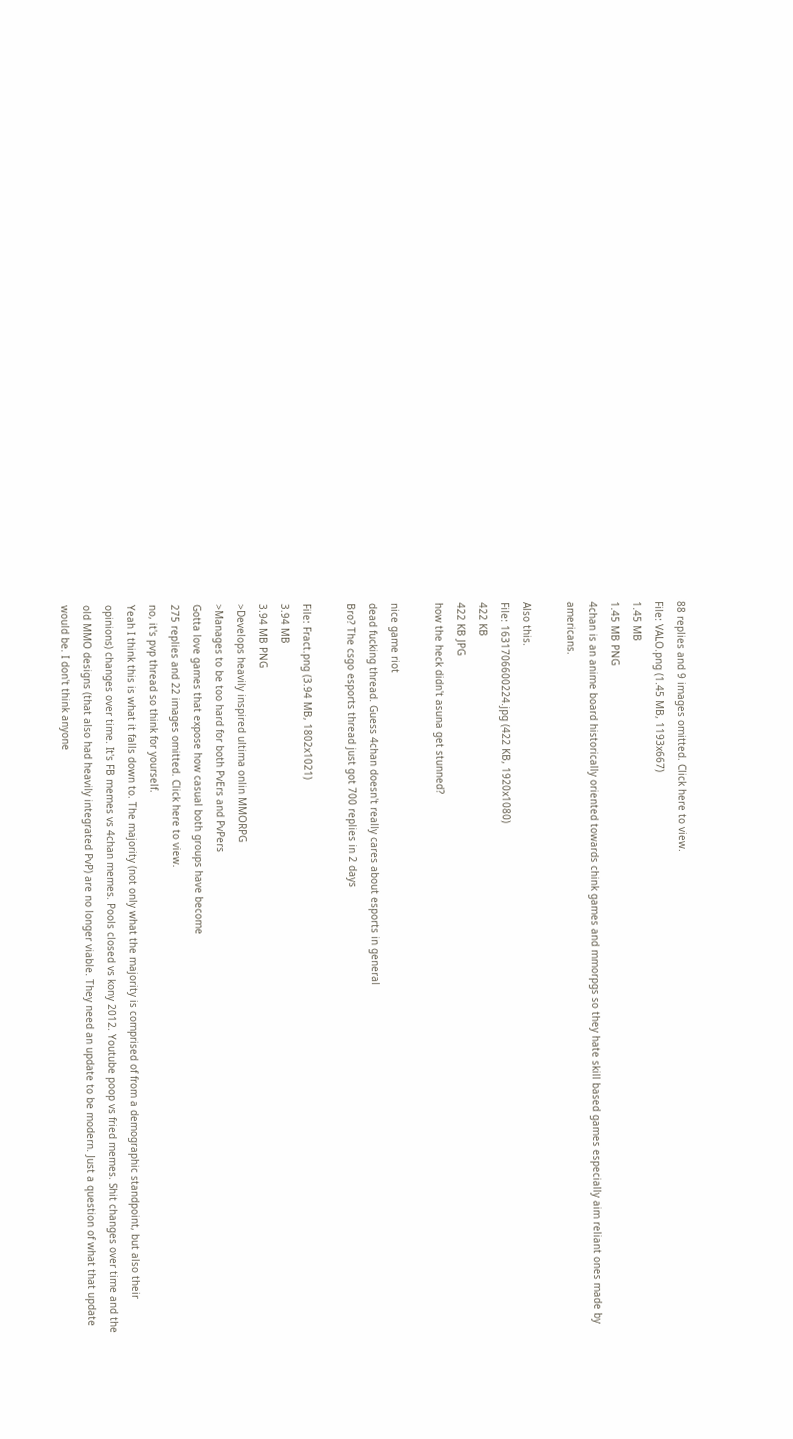88 replies and 9 images omitted. Click here to view.
File: VALO.png (1.45 MB, 1193x667)
1.45 MB
1.45 MB PNG
4chan is an anime board historically oriented towards chink games and mmorpgs so they hate skill based games especially aim reliant ones made by americans.

Also this.
File: 1631706600224.jpg (422 KB, 1920x1080)
422 KB
422 KB JPG
how the heck didn't asuna get stunned?

nice game riot
dead fucking thread. Guess 4chan doesn't really cares about esports in general
Bro? The csgo esports thread just got 700 replies in 2 days

File: Fract.png (3.94 MB, 1802x1021)
3.94 MB
3.94 MB PNG
>Develops heavily inspired ultima onlin MMORPG
>Manages to be too hard for both PvErs and PvPers
Gotta love games that expose how casual both groups have become
275 replies and 22 images omitted. Click here to view.
no, it's pvp thread so think for yourself.
Yeah I think this is what it falls down to. The majority (not only what the majority is comprised of from a demographic standpoint, but also their opinions) changes over time. It's FB memes vs 4chan memes. Pools closed vs kony 2012. Youtube poop vs fried memes. Shit changes over time and the old MMO designs (that also had heavily integrated PvP) are no longer viable. They need an update to be modern. Just a question of what that update would be. I don't think anyone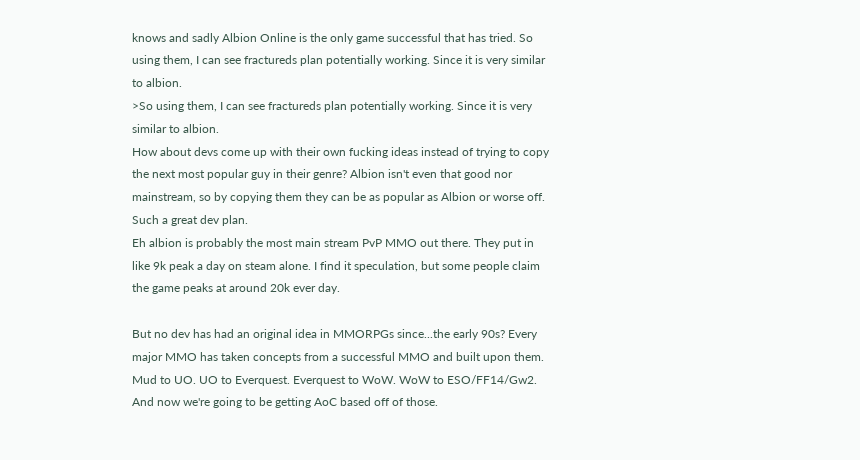knows and sadly Albion Online is the only game successful that has tried. So using them, I can see fractureds plan potentially working. Since it is very similar to albion.
>So using them, I can see fractureds plan potentially working. Since it is very similar to albion.
How about devs come up with their own fucking ideas instead of trying to copy the next most popular guy in their genre? Albion isn't even that good nor mainstream, so by copying them they can be as popular as Albion or worse off. Such a great dev plan.
Eh albion is probably the most main stream PvP MMO out there. They put in like 9k peak a day on steam alone. I find it speculation, but some people claim the game peaks at around 20k ever day.

But no dev has had an original idea in MMORPGs since...the early 90s? Every major MMO has taken concepts from a successful MMO and built upon them. Mud to UO. UO to Everquest. Everquest to WoW. WoW to ESO/FF14/Gw2. And now we're going to be getting AoC based off of those.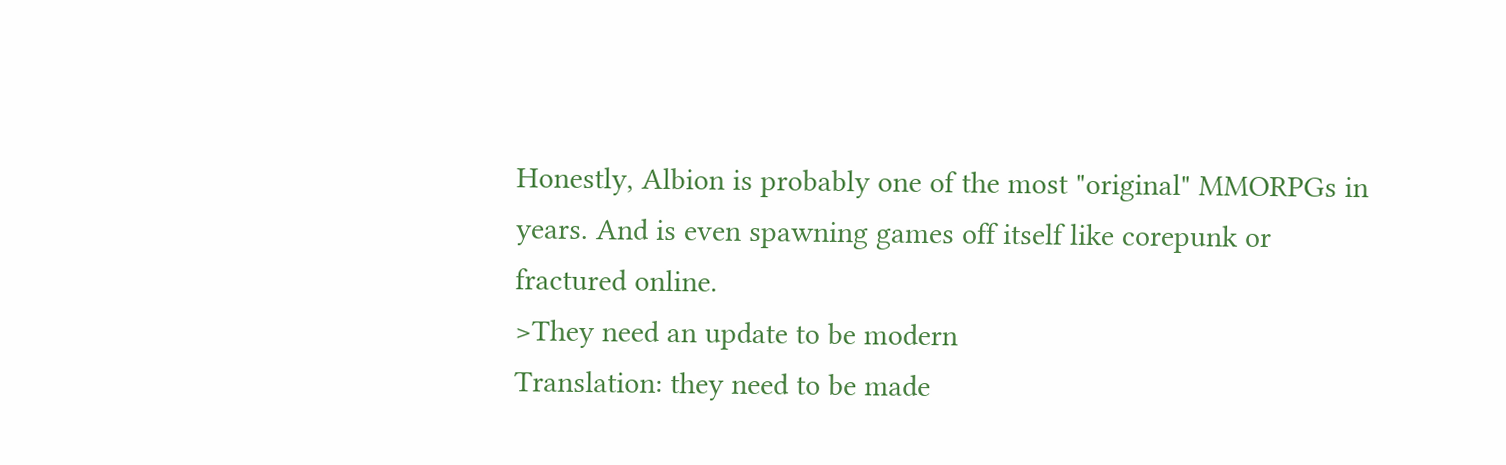Honestly, Albion is probably one of the most "original" MMORPGs in years. And is even spawning games off itself like corepunk or fractured online.
>They need an update to be modern
Translation: they need to be made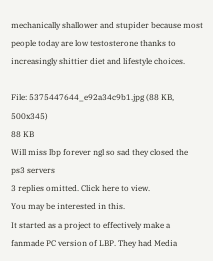mechanically shallower and stupider because most people today are low testosterone thanks to increasingly shittier diet and lifestyle choices.

File: 5375447644_e92a34c9b1.jpg (88 KB, 500x345)
88 KB
Will miss lbp forever ngl so sad they closed the ps3 servers
3 replies omitted. Click here to view.
You may be interested in this.
It started as a project to effectively make a fanmade PC version of LBP. They had Media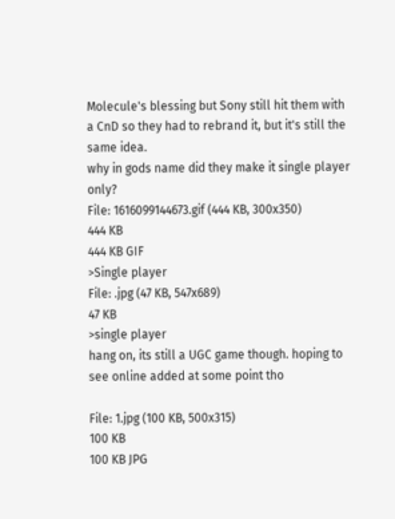Molecule's blessing but Sony still hit them with a CnD so they had to rebrand it, but it's still the same idea.
why in gods name did they make it single player only?
File: 1616099144673.gif (444 KB, 300x350)
444 KB
444 KB GIF
>Single player
File: .jpg (47 KB, 547x689)
47 KB
>single player
hang on, its still a UGC game though. hoping to see online added at some point tho

File: 1.jpg (100 KB, 500x315)
100 KB
100 KB JPG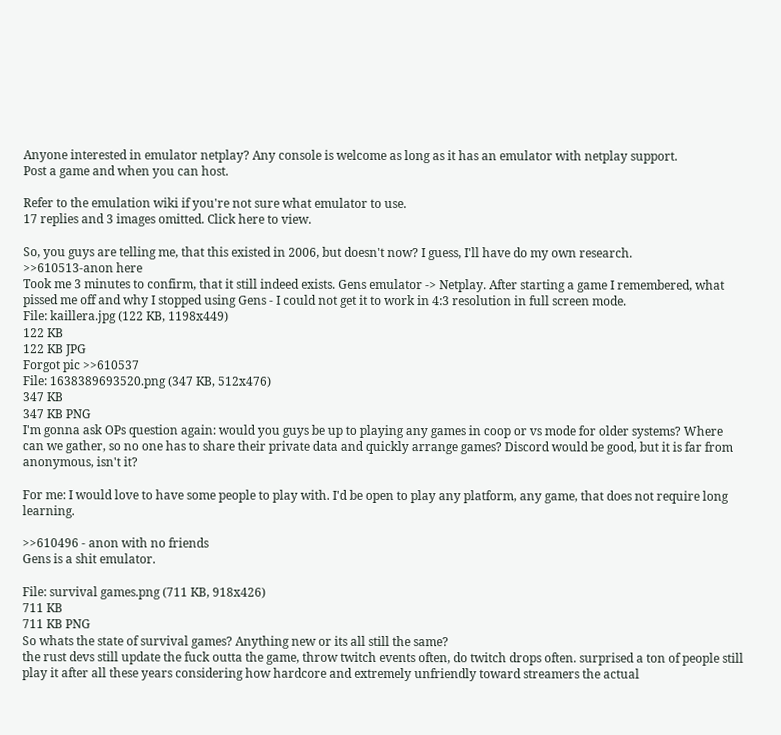Anyone interested in emulator netplay? Any console is welcome as long as it has an emulator with netplay support.
Post a game and when you can host.

Refer to the emulation wiki if you're not sure what emulator to use.
17 replies and 3 images omitted. Click here to view.

So, you guys are telling me, that this existed in 2006, but doesn't now? I guess, I'll have do my own research.
>>610513-anon here
Took me 3 minutes to confirm, that it still indeed exists. Gens emulator -> Netplay. After starting a game I remembered, what pissed me off and why I stopped using Gens - I could not get it to work in 4:3 resolution in full screen mode.
File: kaillera.jpg (122 KB, 1198x449)
122 KB
122 KB JPG
Forgot pic >>610537
File: 1638389693520.png (347 KB, 512x476)
347 KB
347 KB PNG
I'm gonna ask OPs question again: would you guys be up to playing any games in coop or vs mode for older systems? Where can we gather, so no one has to share their private data and quickly arrange games? Discord would be good, but it is far from anonymous, isn't it?

For me: I would love to have some people to play with. I'd be open to play any platform, any game, that does not require long learning.

>>610496 - anon with no friends
Gens is a shit emulator.

File: survival games.png (711 KB, 918x426)
711 KB
711 KB PNG
So whats the state of survival games? Anything new or its all still the same?
the rust devs still update the fuck outta the game, throw twitch events often, do twitch drops often. surprised a ton of people still play it after all these years considering how hardcore and extremely unfriendly toward streamers the actual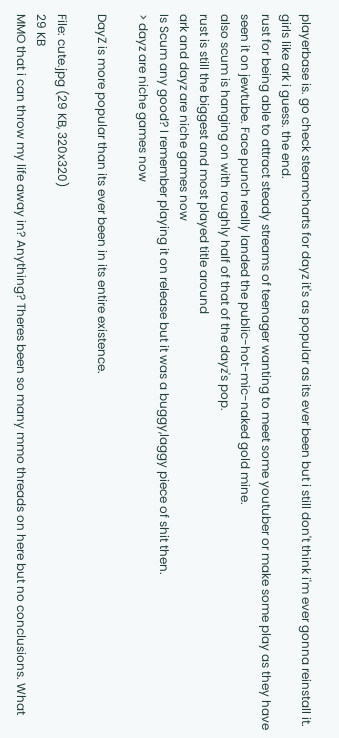playerbase is. go check steamcharts for dayz it's as popular as its ever been but i still don't think i'm ever gonna reinstall it. girls like ark i guess. the end.
rust for being able to attract steady streams of teenager wanting to meet some youtuber or make some play as they have seen it on jewtube. Face punch really landed the public-hot-mic-naked gold mine.
also scum is hanging on with roughly half of that of the dayz's pop.
rust is still the biggest and most played title around
ark and dayz are niche games now
Is Scum any good? I remember playing it on release but it was a buggy,laggy piece of shit then.
> dayz are niche games now

DayZ is more popular than its ever been in its entire existence.

File: cute.jpg (29 KB, 320x320)
29 KB
MMO that i can throw my life away in? Anything? Theres been so many mmo threads on here but no conclusions. What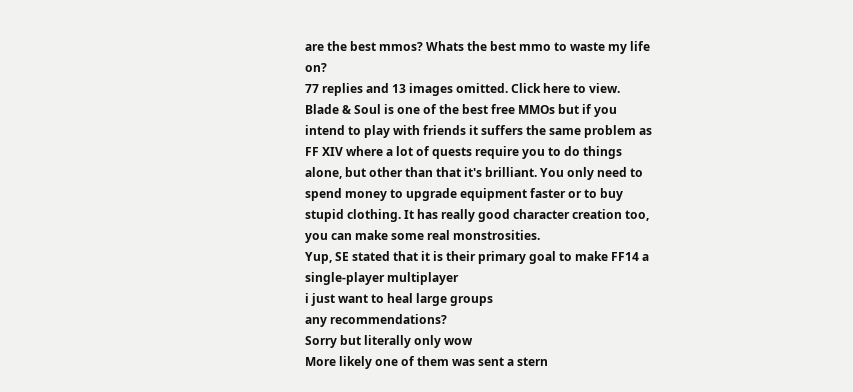are the best mmos? Whats the best mmo to waste my life on?
77 replies and 13 images omitted. Click here to view.
Blade & Soul is one of the best free MMOs but if you intend to play with friends it suffers the same problem as FF XIV where a lot of quests require you to do things alone, but other than that it's brilliant. You only need to spend money to upgrade equipment faster or to buy stupid clothing. It has really good character creation too, you can make some real monstrosities.
Yup, SE stated that it is their primary goal to make FF14 a single-player multiplayer
i just want to heal large groups
any recommendations?
Sorry but literally only wow
More likely one of them was sent a stern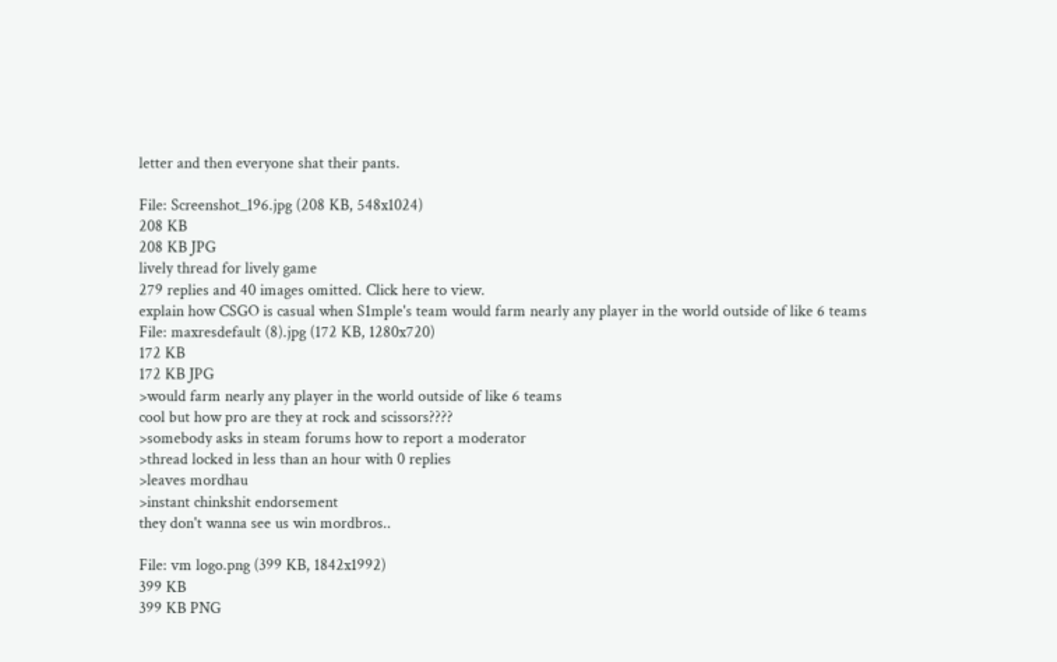letter and then everyone shat their pants.

File: Screenshot_196.jpg (208 KB, 548x1024)
208 KB
208 KB JPG
lively thread for lively game
279 replies and 40 images omitted. Click here to view.
explain how CSGO is casual when S1mple's team would farm nearly any player in the world outside of like 6 teams
File: maxresdefault (8).jpg (172 KB, 1280x720)
172 KB
172 KB JPG
>would farm nearly any player in the world outside of like 6 teams
cool but how pro are they at rock and scissors????
>somebody asks in steam forums how to report a moderator
>thread locked in less than an hour with 0 replies
>leaves mordhau
>instant chinkshit endorsement
they don't wanna see us win mordbros..

File: vm logo.png (399 KB, 1842x1992)
399 KB
399 KB PNG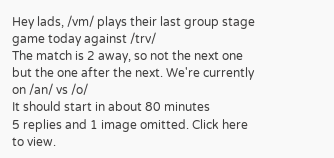Hey lads, /vm/ plays their last group stage game today against /trv/
The match is 2 away, so not the next one but the one after the next. We're currently on /an/ vs /o/
It should start in about 80 minutes
5 replies and 1 image omitted. Click here to view.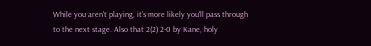While you aren't playing, it's more likely you'll pass through to the next stage. Also that 2(2) 2-0 by Kane, holy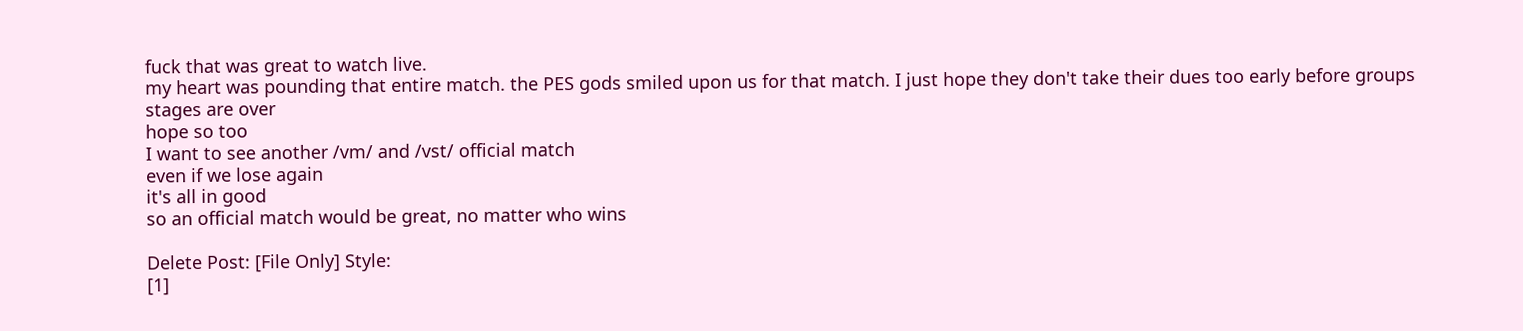fuck that was great to watch live.
my heart was pounding that entire match. the PES gods smiled upon us for that match. I just hope they don't take their dues too early before groups stages are over
hope so too
I want to see another /vm/ and /vst/ official match
even if we lose again
it's all in good
so an official match would be great, no matter who wins

Delete Post: [File Only] Style:
[1]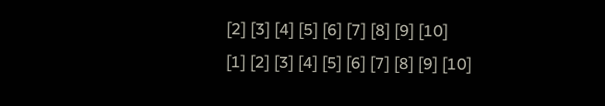[2] [3] [4] [5] [6] [7] [8] [9] [10]
[1] [2] [3] [4] [5] [6] [7] [8] [9] [10]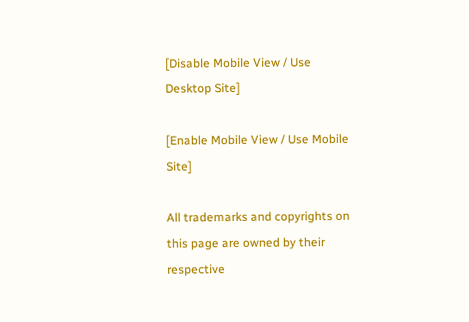[Disable Mobile View / Use Desktop Site]

[Enable Mobile View / Use Mobile Site]

All trademarks and copyrights on this page are owned by their respective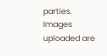parties. Images uploaded are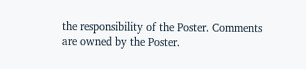the responsibility of the Poster. Comments are owned by the Poster.